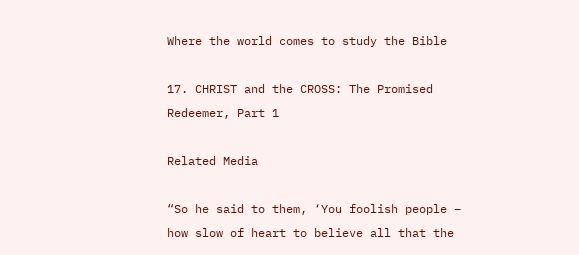Where the world comes to study the Bible

17. CHRIST and the CROSS: The Promised Redeemer, Part 1

Related Media

“So he said to them, ‘You foolish people – how slow of heart to believe all that the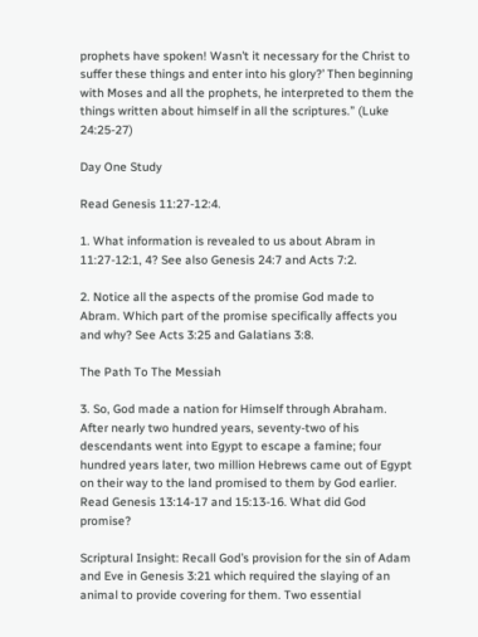prophets have spoken! Wasn’t it necessary for the Christ to suffer these things and enter into his glory?’ Then beginning with Moses and all the prophets, he interpreted to them the things written about himself in all the scriptures.” (Luke 24:25-27)

Day One Study

Read Genesis 11:27-12:4.

1. What information is revealed to us about Abram in 11:27-12:1, 4? See also Genesis 24:7 and Acts 7:2.

2. Notice all the aspects of the promise God made to Abram. Which part of the promise specifically affects you and why? See Acts 3:25 and Galatians 3:8.

The Path To The Messiah

3. So, God made a nation for Himself through Abraham. After nearly two hundred years, seventy-two of his descendants went into Egypt to escape a famine; four hundred years later, two million Hebrews came out of Egypt on their way to the land promised to them by God earlier. Read Genesis 13:14-17 and 15:13-16. What did God promise?

Scriptural Insight: Recall God’s provision for the sin of Adam and Eve in Genesis 3:21 which required the slaying of an animal to provide covering for them. Two essential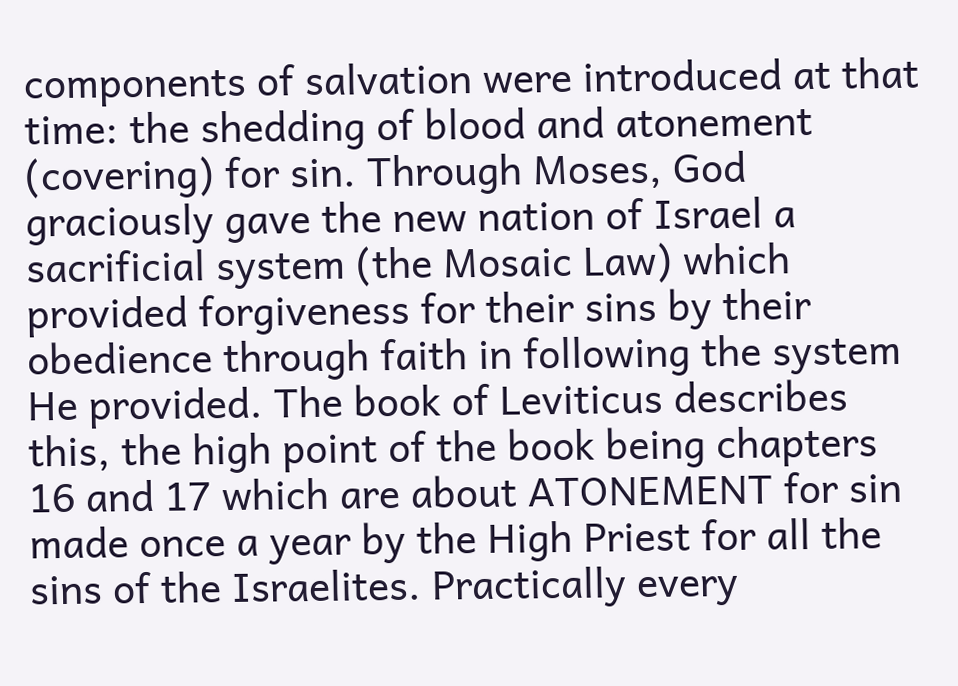components of salvation were introduced at that time: the shedding of blood and atonement (covering) for sin. Through Moses, God graciously gave the new nation of Israel a sacrificial system (the Mosaic Law) which provided forgiveness for their sins by their obedience through faith in following the system He provided. The book of Leviticus describes this, the high point of the book being chapters 16 and 17 which are about ATONEMENT for sin made once a year by the High Priest for all the sins of the Israelites. Practically every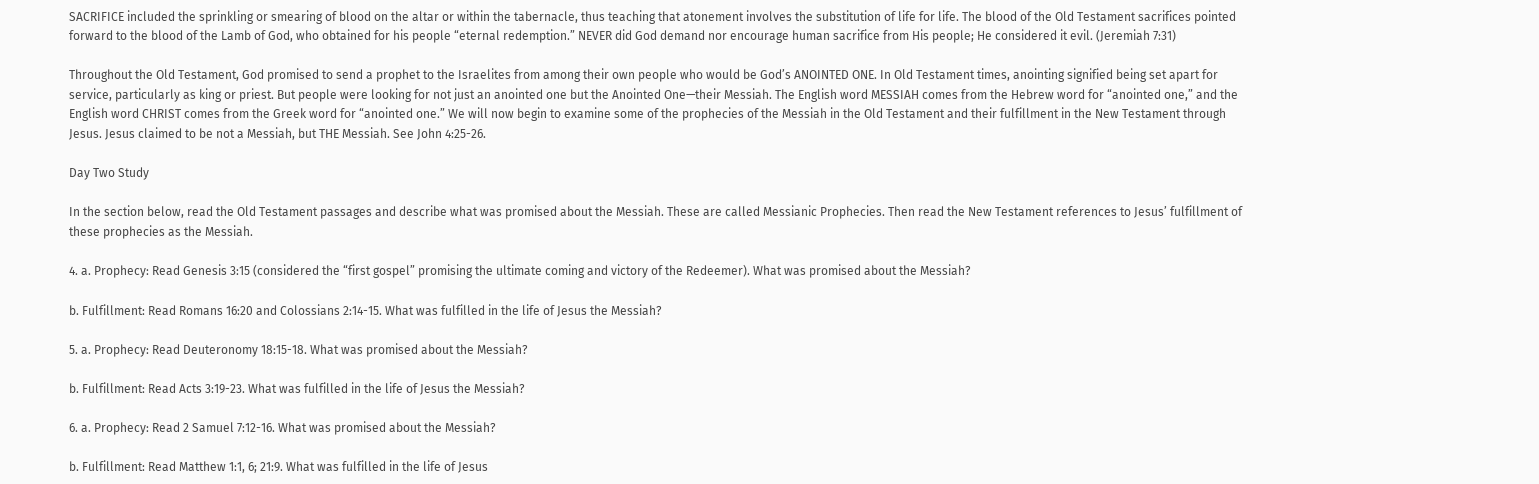SACRIFICE included the sprinkling or smearing of blood on the altar or within the tabernacle, thus teaching that atonement involves the substitution of life for life. The blood of the Old Testament sacrifices pointed forward to the blood of the Lamb of God, who obtained for his people “eternal redemption.” NEVER did God demand nor encourage human sacrifice from His people; He considered it evil. (Jeremiah 7:31)

Throughout the Old Testament, God promised to send a prophet to the Israelites from among their own people who would be God’s ANOINTED ONE. In Old Testament times, anointing signified being set apart for service, particularly as king or priest. But people were looking for not just an anointed one but the Anointed One—their Messiah. The English word MESSIAH comes from the Hebrew word for “anointed one,” and the English word CHRIST comes from the Greek word for “anointed one.” We will now begin to examine some of the prophecies of the Messiah in the Old Testament and their fulfillment in the New Testament through Jesus. Jesus claimed to be not a Messiah, but THE Messiah. See John 4:25-26.

Day Two Study

In the section below, read the Old Testament passages and describe what was promised about the Messiah. These are called Messianic Prophecies. Then read the New Testament references to Jesus’ fulfillment of these prophecies as the Messiah.

4. a. Prophecy: Read Genesis 3:15 (considered the “first gospel” promising the ultimate coming and victory of the Redeemer). What was promised about the Messiah?

b. Fulfillment: Read Romans 16:20 and Colossians 2:14-15. What was fulfilled in the life of Jesus the Messiah?

5. a. Prophecy: Read Deuteronomy 18:15-18. What was promised about the Messiah?

b. Fulfillment: Read Acts 3:19-23. What was fulfilled in the life of Jesus the Messiah?

6. a. Prophecy: Read 2 Samuel 7:12-16. What was promised about the Messiah?

b. Fulfillment: Read Matthew 1:1, 6; 21:9. What was fulfilled in the life of Jesus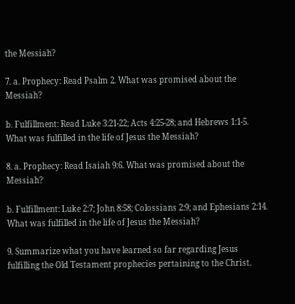the Messiah?

7. a. Prophecy: Read Psalm 2. What was promised about the Messiah?

b. Fulfillment: Read Luke 3:21-22; Acts 4:25-28; and Hebrews 1:1-5. What was fulfilled in the life of Jesus the Messiah?

8. a. Prophecy: Read Isaiah 9:6. What was promised about the Messiah?

b. Fulfillment: Luke 2:7; John 8:58; Colossians 2:9; and Ephesians 2:14. What was fulfilled in the life of Jesus the Messiah?

9. Summarize what you have learned so far regarding Jesus fulfilling the Old Testament prophecies pertaining to the Christ.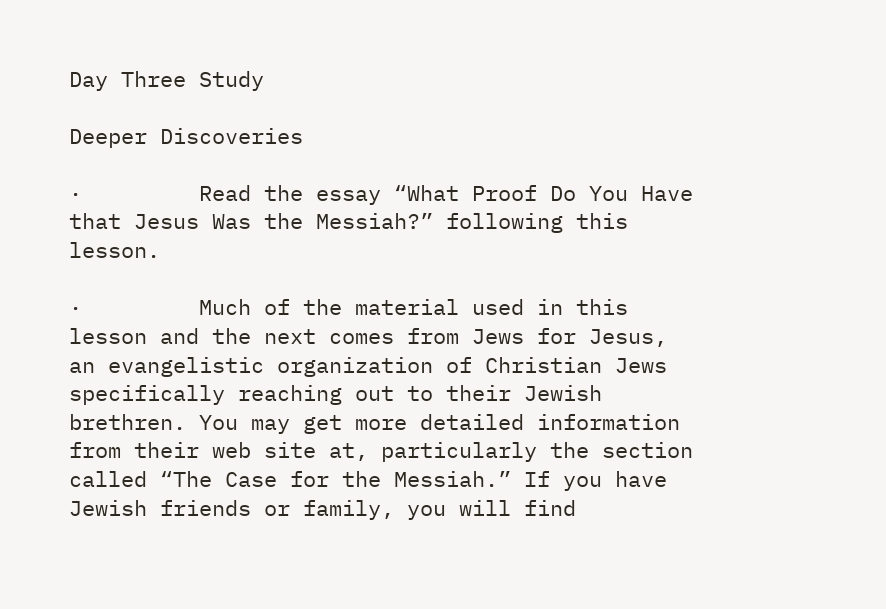Day Three Study

Deeper Discoveries

·         Read the essay “What Proof Do You Have that Jesus Was the Messiah?” following this lesson.

·         Much of the material used in this lesson and the next comes from Jews for Jesus, an evangelistic organization of Christian Jews specifically reaching out to their Jewish brethren. You may get more detailed information from their web site at, particularly the section called “The Case for the Messiah.” If you have Jewish friends or family, you will find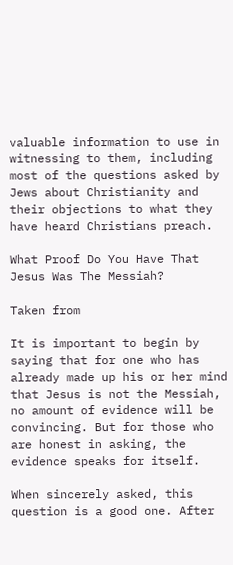valuable information to use in witnessing to them, including most of the questions asked by Jews about Christianity and their objections to what they have heard Christians preach.

What Proof Do You Have That Jesus Was The Messiah?

Taken from

It is important to begin by saying that for one who has already made up his or her mind that Jesus is not the Messiah, no amount of evidence will be convincing. But for those who are honest in asking, the evidence speaks for itself.

When sincerely asked, this question is a good one. After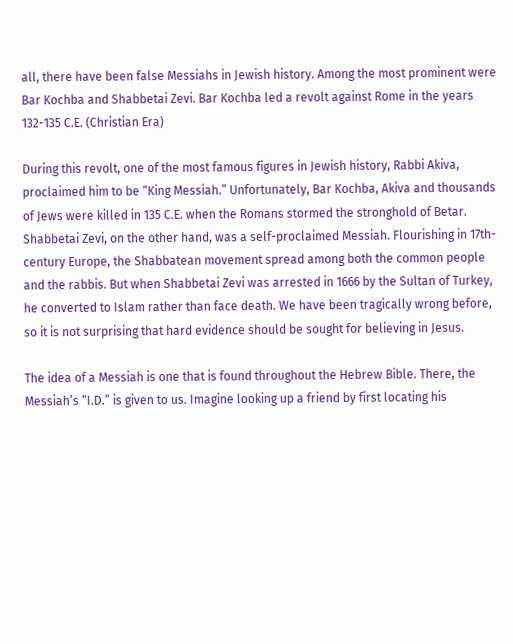all, there have been false Messiahs in Jewish history. Among the most prominent were Bar Kochba and Shabbetai Zevi. Bar Kochba led a revolt against Rome in the years 132-135 C.E. (Christian Era)

During this revolt, one of the most famous figures in Jewish history, Rabbi Akiva, proclaimed him to be “King Messiah.” Unfortunately, Bar Kochba, Akiva and thousands of Jews were killed in 135 C.E. when the Romans stormed the stronghold of Betar. Shabbetai Zevi, on the other hand, was a self-proclaimed Messiah. Flourishing in 17th-century Europe, the Shabbatean movement spread among both the common people and the rabbis. But when Shabbetai Zevi was arrested in 1666 by the Sultan of Turkey, he converted to Islam rather than face death. We have been tragically wrong before, so it is not surprising that hard evidence should be sought for believing in Jesus.

The idea of a Messiah is one that is found throughout the Hebrew Bible. There, the Messiah’s “I.D.” is given to us. Imagine looking up a friend by first locating his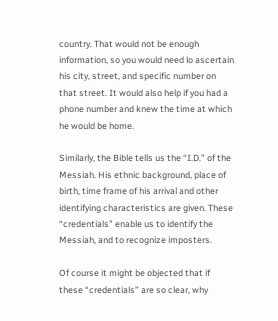country. That would not be enough information, so you would need lo ascertain his city, street, and specific number on that street. It would also help if you had a phone number and knew the time at which he would be home.

Similarly, the Bible tells us the “I.D.” of the Messiah. His ethnic background, place of birth, time frame of his arrival and other identifying characteristics are given. These “credentials” enable us to identify the Messiah, and to recognize imposters.

Of course it might be objected that if these “credentials” are so clear, why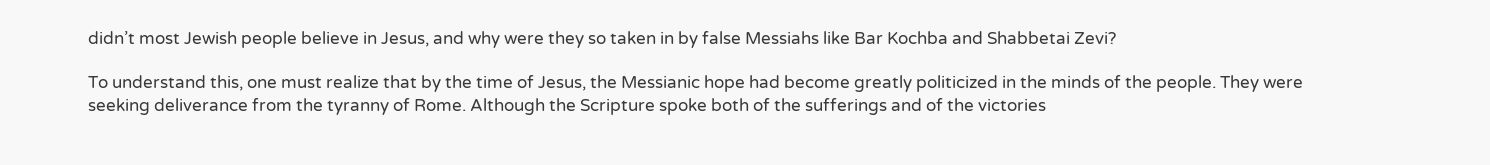didn’t most Jewish people believe in Jesus, and why were they so taken in by false Messiahs like Bar Kochba and Shabbetai Zevi?

To understand this, one must realize that by the time of Jesus, the Messianic hope had become greatly politicized in the minds of the people. They were seeking deliverance from the tyranny of Rome. Although the Scripture spoke both of the sufferings and of the victories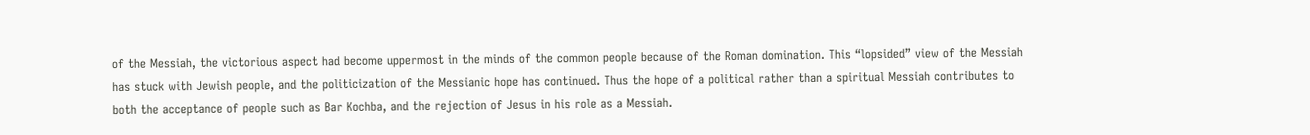of the Messiah, the victorious aspect had become uppermost in the minds of the common people because of the Roman domination. This “lopsided” view of the Messiah has stuck with Jewish people, and the politicization of the Messianic hope has continued. Thus the hope of a political rather than a spiritual Messiah contributes to both the acceptance of people such as Bar Kochba, and the rejection of Jesus in his role as a Messiah.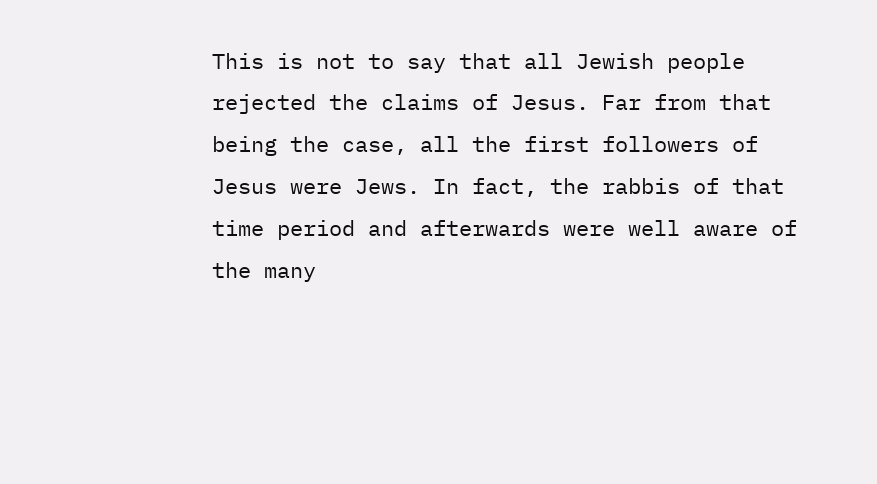This is not to say that all Jewish people rejected the claims of Jesus. Far from that being the case, all the first followers of Jesus were Jews. In fact, the rabbis of that time period and afterwards were well aware of the many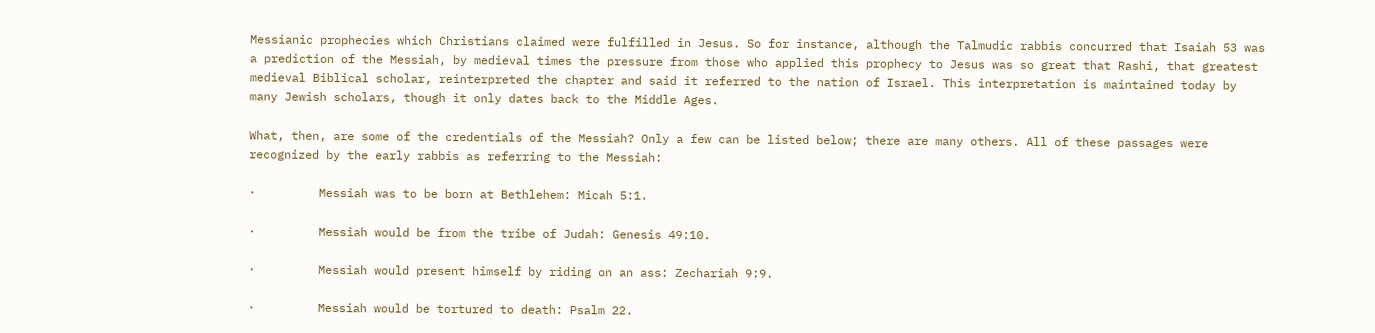Messianic prophecies which Christians claimed were fulfilled in Jesus. So for instance, although the Talmudic rabbis concurred that Isaiah 53 was a prediction of the Messiah, by medieval times the pressure from those who applied this prophecy to Jesus was so great that Rashi, that greatest medieval Biblical scholar, reinterpreted the chapter and said it referred to the nation of Israel. This interpretation is maintained today by many Jewish scholars, though it only dates back to the Middle Ages.

What, then, are some of the credentials of the Messiah? Only a few can be listed below; there are many others. All of these passages were recognized by the early rabbis as referring to the Messiah:

·         Messiah was to be born at Bethlehem: Micah 5:1.

·         Messiah would be from the tribe of Judah: Genesis 49:10.

·         Messiah would present himself by riding on an ass: Zechariah 9:9.

·         Messiah would be tortured to death: Psalm 22.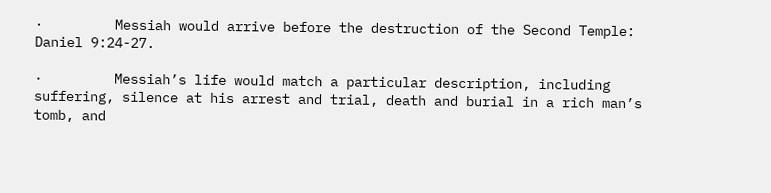·         Messiah would arrive before the destruction of the Second Temple: Daniel 9:24-27.

·         Messiah’s life would match a particular description, including suffering, silence at his arrest and trial, death and burial in a rich man’s tomb, and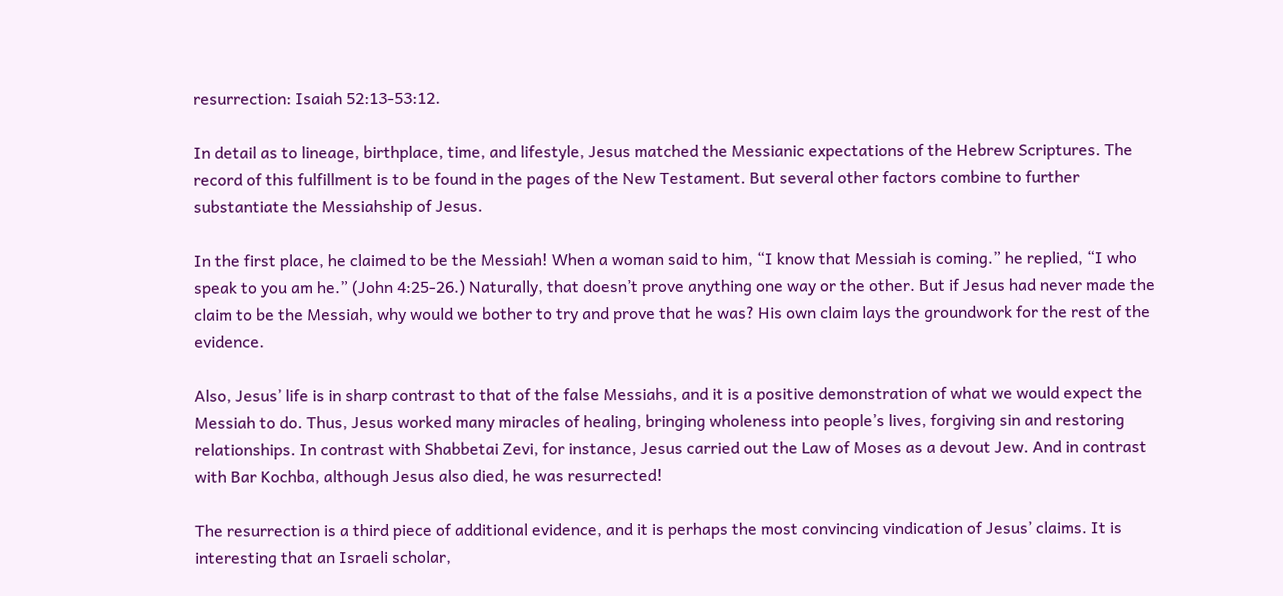resurrection: Isaiah 52:13-53:12.

In detail as to lineage, birthplace, time, and lifestyle, Jesus matched the Messianic expectations of the Hebrew Scriptures. The record of this fulfillment is to be found in the pages of the New Testament. But several other factors combine to further substantiate the Messiahship of Jesus.

In the first place, he claimed to be the Messiah! When a woman said to him, “I know that Messiah is coming.” he replied, “I who speak to you am he.” (John 4:25-26.) Naturally, that doesn’t prove anything one way or the other. But if Jesus had never made the claim to be the Messiah, why would we bother to try and prove that he was? His own claim lays the groundwork for the rest of the evidence.

Also, Jesus’ life is in sharp contrast to that of the false Messiahs, and it is a positive demonstration of what we would expect the Messiah to do. Thus, Jesus worked many miracles of healing, bringing wholeness into people’s lives, forgiving sin and restoring relationships. In contrast with Shabbetai Zevi, for instance, Jesus carried out the Law of Moses as a devout Jew. And in contrast with Bar Kochba, although Jesus also died, he was resurrected!

The resurrection is a third piece of additional evidence, and it is perhaps the most convincing vindication of Jesus’ claims. It is interesting that an Israeli scholar,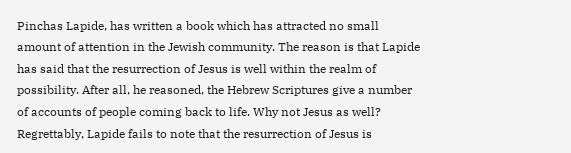Pinchas Lapide, has written a book which has attracted no small amount of attention in the Jewish community. The reason is that Lapide has said that the resurrection of Jesus is well within the realm of possibility. After all, he reasoned, the Hebrew Scriptures give a number of accounts of people coming back to life. Why not Jesus as well? Regrettably, Lapide fails to note that the resurrection of Jesus is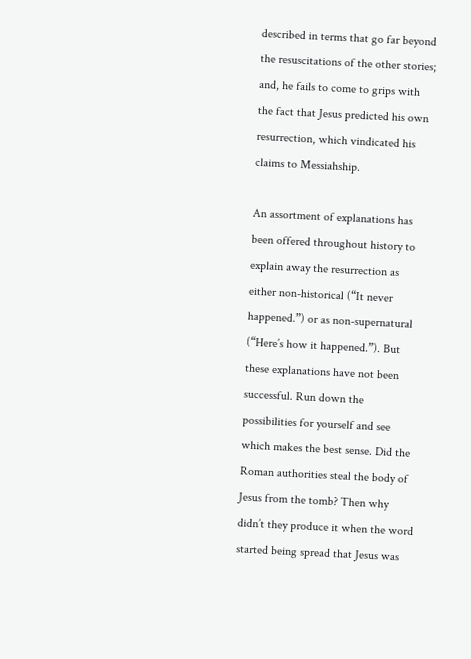described in terms that go far beyond the resuscitations of the other stories; and, he fails to come to grips with the fact that Jesus predicted his own resurrection, which vindicated his claims to Messiahship.

An assortment of explanations has been offered throughout history to explain away the resurrection as either non-historical (“It never happened.”) or as non-supernatural (“Here’s how it happened.”). But these explanations have not been successful. Run down the possibilities for yourself and see which makes the best sense. Did the Roman authorities steal the body of Jesus from the tomb? Then why didn’t they produce it when the word started being spread that Jesus was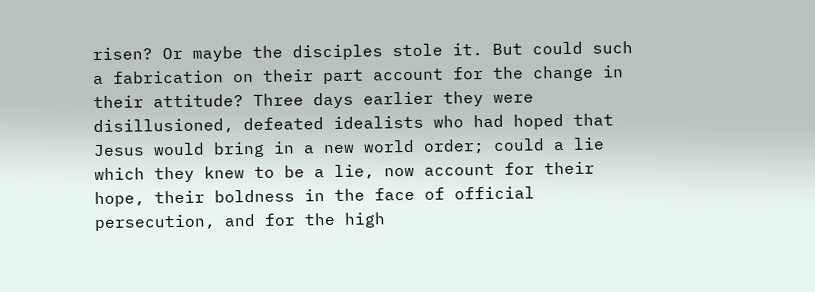risen? Or maybe the disciples stole it. But could such a fabrication on their part account for the change in their attitude? Three days earlier they were disillusioned, defeated idealists who had hoped that Jesus would bring in a new world order; could a lie which they knew to be a lie, now account for their hope, their boldness in the face of official persecution, and for the high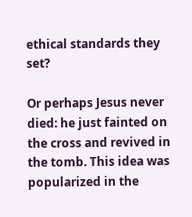ethical standards they set?

Or perhaps Jesus never died: he just fainted on the cross and revived in the tomb. This idea was popularized in the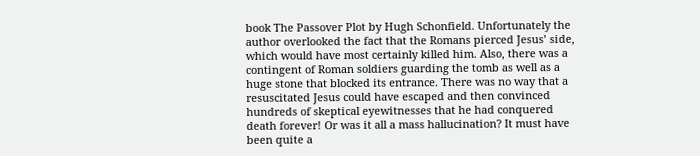book The Passover Plot by Hugh Schonfield. Unfortunately the author overlooked the fact that the Romans pierced Jesus’ side, which would have most certainly killed him. Also, there was a contingent of Roman soldiers guarding the tomb as well as a huge stone that blocked its entrance. There was no way that a resuscitated Jesus could have escaped and then convinced hundreds of skeptical eyewitnesses that he had conquered death forever! Or was it all a mass hallucination? It must have been quite a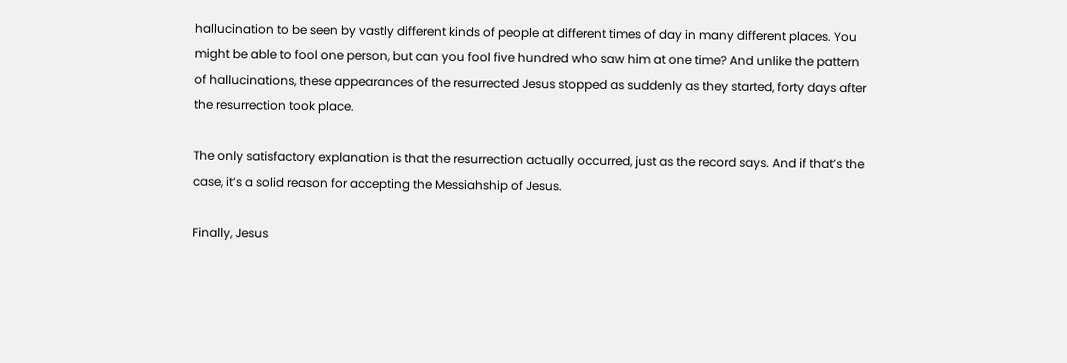hallucination to be seen by vastly different kinds of people at different times of day in many different places. You might be able to fool one person, but can you fool five hundred who saw him at one time? And unlike the pattern of hallucinations, these appearances of the resurrected Jesus stopped as suddenly as they started, forty days after the resurrection took place.

The only satisfactory explanation is that the resurrection actually occurred, just as the record says. And if that’s the case, it’s a solid reason for accepting the Messiahship of Jesus.

Finally, Jesus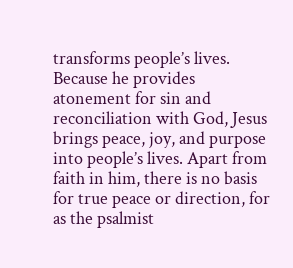transforms people’s lives. Because he provides atonement for sin and reconciliation with God, Jesus brings peace, joy, and purpose into people’s lives. Apart from faith in him, there is no basis for true peace or direction, for as the psalmist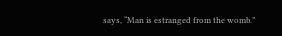says, “Man is estranged from the womb.”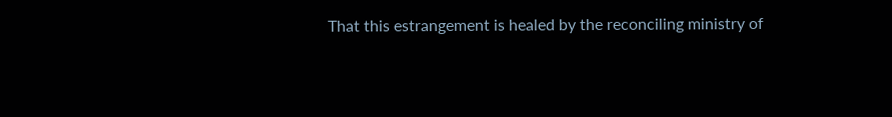That this estrangement is healed by the reconciling ministry of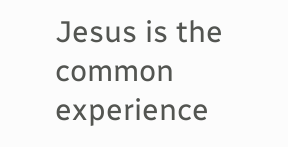Jesus is the common experience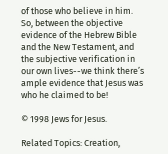of those who believe in him. So, between the objective evidence of the Hebrew Bible and the New Testament, and the subjective verification in our own lives--we think there’s ample evidence that Jesus was who he claimed to be!

© 1998 Jews for Jesus.

Related Topics: Creation,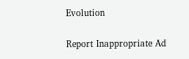Evolution

Report Inappropriate Ad